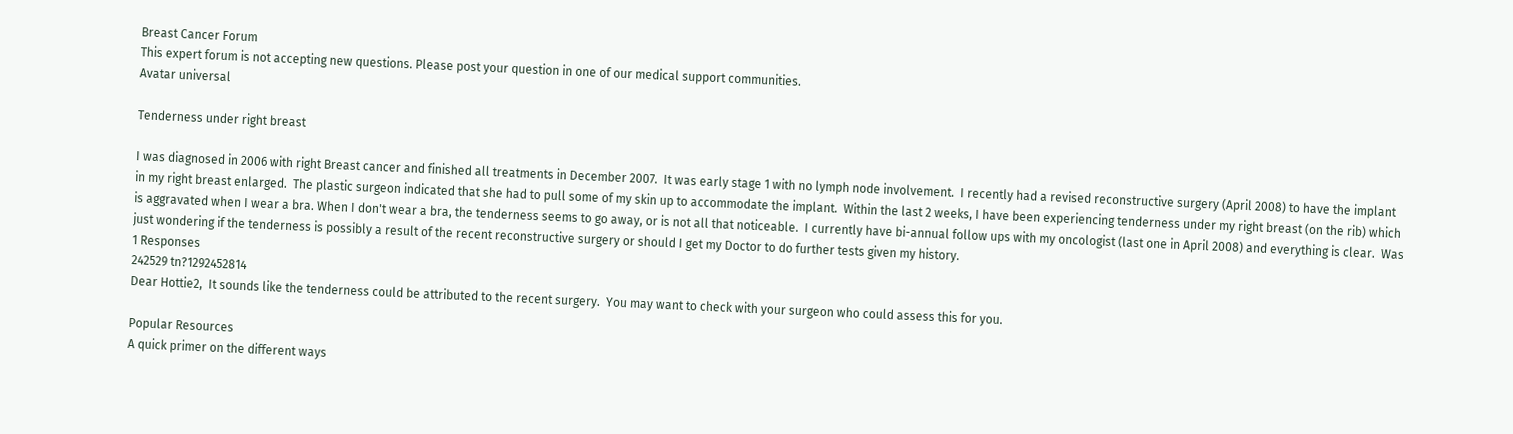Breast Cancer Forum
This expert forum is not accepting new questions. Please post your question in one of our medical support communities.
Avatar universal

Tenderness under right breast

I was diagnosed in 2006 with right Breast cancer and finished all treatments in December 2007.  It was early stage 1 with no lymph node involvement.  I recently had a revised reconstructive surgery (April 2008) to have the implant in my right breast enlarged.  The plastic surgeon indicated that she had to pull some of my skin up to accommodate the implant.  Within the last 2 weeks, I have been experiencing tenderness under my right breast (on the rib) which is aggravated when I wear a bra. When I don't wear a bra, the tenderness seems to go away, or is not all that noticeable.  I currently have bi-annual follow ups with my oncologist (last one in April 2008) and everything is clear.  Was just wondering if the tenderness is possibly a result of the recent reconstructive surgery or should I get my Doctor to do further tests given my history.
1 Responses
242529 tn?1292452814
Dear Hottie2,  It sounds like the tenderness could be attributed to the recent surgery.  You may want to check with your surgeon who could assess this for you.

Popular Resources
A quick primer on the different ways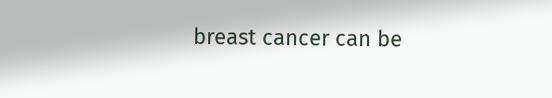breast cancer can be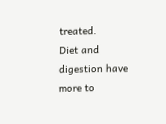treated.
Diet and digestion have more to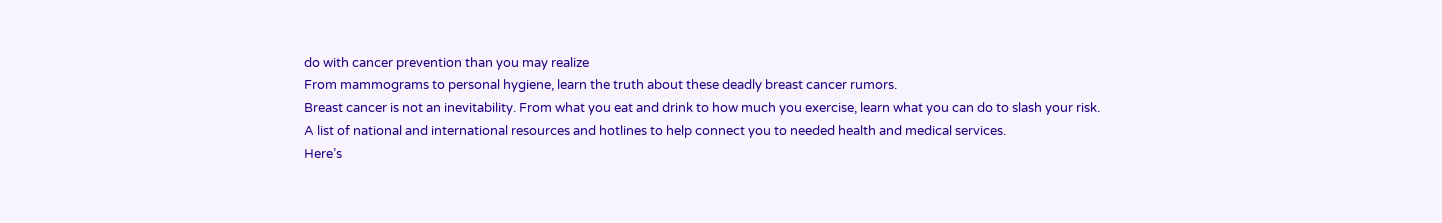do with cancer prevention than you may realize
From mammograms to personal hygiene, learn the truth about these deadly breast cancer rumors.
Breast cancer is not an inevitability. From what you eat and drink to how much you exercise, learn what you can do to slash your risk.
A list of national and international resources and hotlines to help connect you to needed health and medical services.
Here’s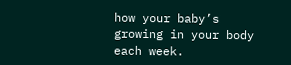how your baby’s growing in your body each week.